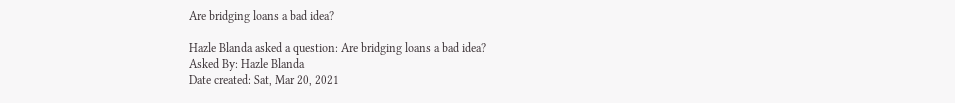Are bridging loans a bad idea?

Hazle Blanda asked a question: Are bridging loans a bad idea?
Asked By: Hazle Blanda
Date created: Sat, Mar 20, 2021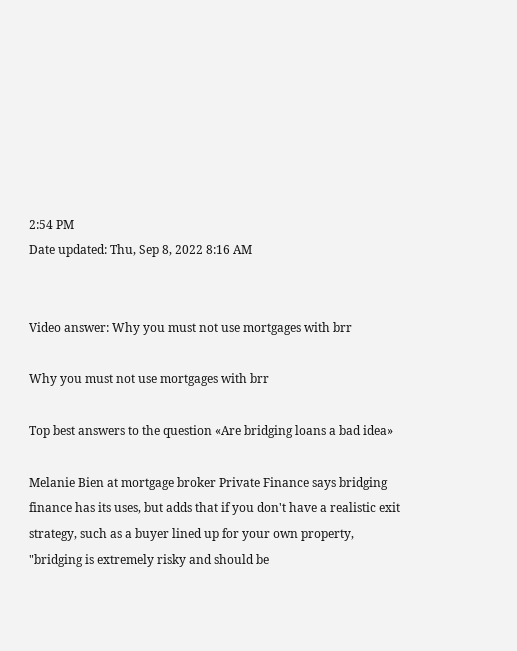2:54 PM
Date updated: Thu, Sep 8, 2022 8:16 AM


Video answer: Why you must not use mortgages with brr

Why you must not use mortgages with brr

Top best answers to the question «Are bridging loans a bad idea»

Melanie Bien at mortgage broker Private Finance says bridging finance has its uses, but adds that if you don't have a realistic exit strategy, such as a buyer lined up for your own property, "bridging is extremely risky and should be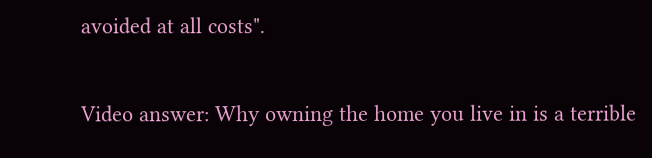avoided at all costs".

Video answer: Why owning the home you live in is a terrible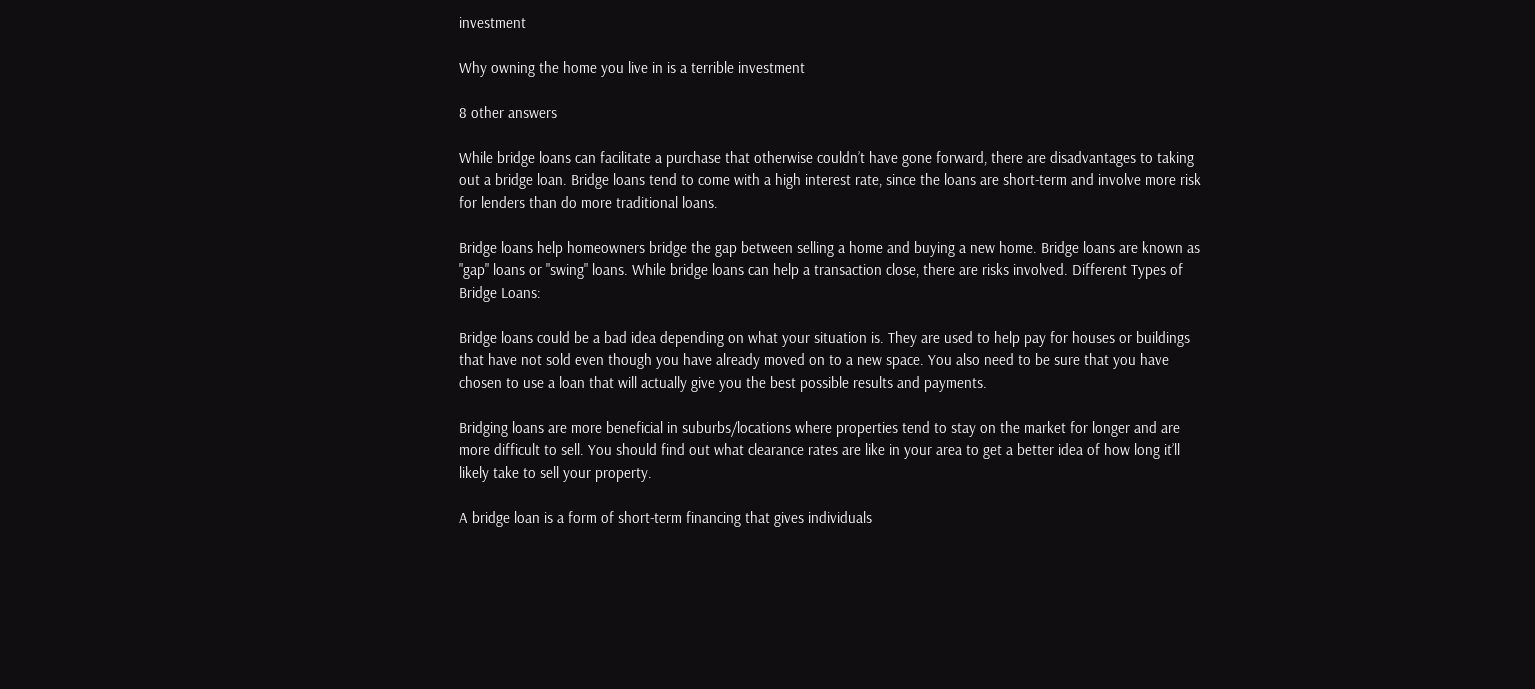investment

Why owning the home you live in is a terrible investment

8 other answers

While bridge loans can facilitate a purchase that otherwise couldn’t have gone forward, there are disadvantages to taking out a bridge loan. Bridge loans tend to come with a high interest rate, since the loans are short-term and involve more risk for lenders than do more traditional loans.

Bridge loans help homeowners bridge the gap between selling a home and buying a new home. Bridge loans are known as "gap" loans or "swing" loans. While bridge loans can help a transaction close, there are risks involved. Different Types of Bridge Loans:

Bridge loans could be a bad idea depending on what your situation is. They are used to help pay for houses or buildings that have not sold even though you have already moved on to a new space. You also need to be sure that you have chosen to use a loan that will actually give you the best possible results and payments.

Bridging loans are more beneficial in suburbs/locations where properties tend to stay on the market for longer and are more difficult to sell. You should find out what clearance rates are like in your area to get a better idea of how long it’ll likely take to sell your property.

A bridge loan is a form of short-term financing that gives individuals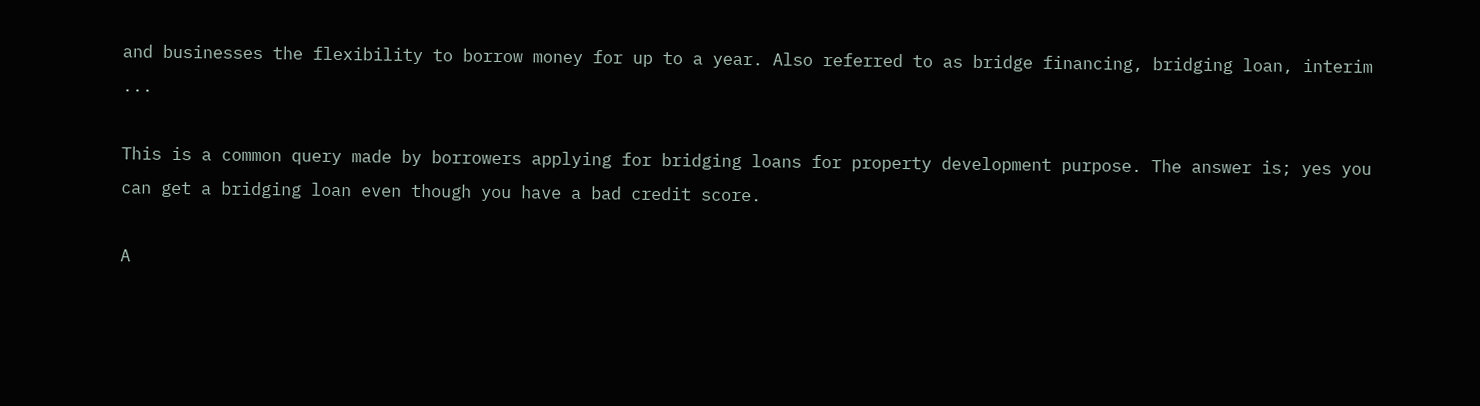and businesses the flexibility to borrow money for up to a year. Also referred to as bridge financing, bridging loan, interim ...

This is a common query made by borrowers applying for bridging loans for property development purpose. The answer is; yes you can get a bridging loan even though you have a bad credit score.

A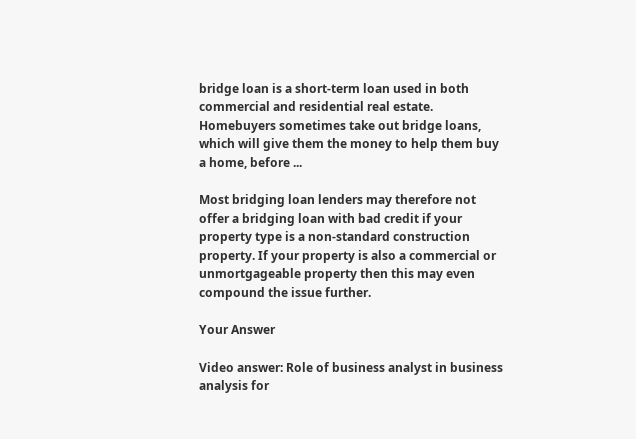bridge loan is a short-term loan used in both commercial and residential real estate. Homebuyers sometimes take out bridge loans, which will give them the money to help them buy a home, before ...

Most bridging loan lenders may therefore not offer a bridging loan with bad credit if your property type is a non-standard construction property. If your property is also a commercial or unmortgageable property then this may even compound the issue further.

Your Answer

Video answer: Role of business analyst in business analysis for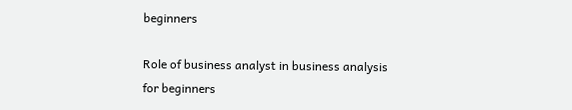beginners

Role of business analyst in business analysis for beginners